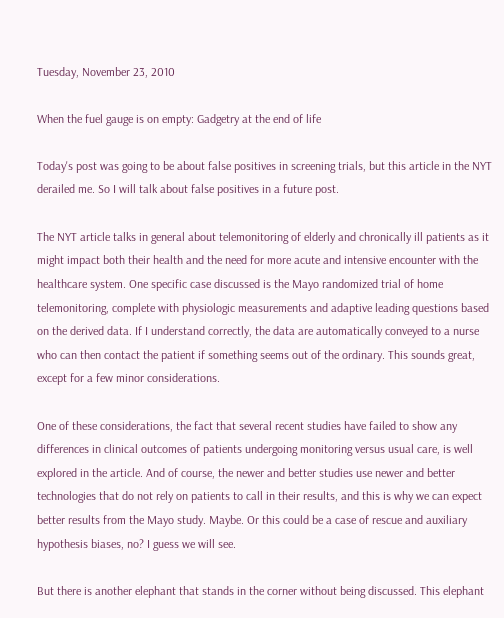Tuesday, November 23, 2010

When the fuel gauge is on empty: Gadgetry at the end of life

Today's post was going to be about false positives in screening trials, but this article in the NYT derailed me. So I will talk about false positives in a future post.

The NYT article talks in general about telemonitoring of elderly and chronically ill patients as it might impact both their health and the need for more acute and intensive encounter with the healthcare system. One specific case discussed is the Mayo randomized trial of home telemonitoring, complete with physiologic measurements and adaptive leading questions based on the derived data. If I understand correctly, the data are automatically conveyed to a nurse who can then contact the patient if something seems out of the ordinary. This sounds great, except for a few minor considerations.

One of these considerations, the fact that several recent studies have failed to show any differences in clinical outcomes of patients undergoing monitoring versus usual care, is well explored in the article. And of course, the newer and better studies use newer and better technologies that do not rely on patients to call in their results, and this is why we can expect better results from the Mayo study. Maybe. Or this could be a case of rescue and auxiliary hypothesis biases, no? I guess we will see.

But there is another elephant that stands in the corner without being discussed. This elephant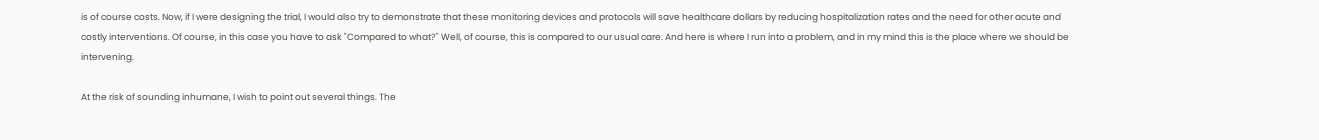is of course costs. Now, if I were designing the trial, I would also try to demonstrate that these monitoring devices and protocols will save healthcare dollars by reducing hospitalization rates and the need for other acute and costly interventions. Of course, in this case you have to ask "Compared to what?" Well, of course, this is compared to our usual care. And here is where I run into a problem, and in my mind this is the place where we should be intervening.

At the risk of sounding inhumane, I wish to point out several things. The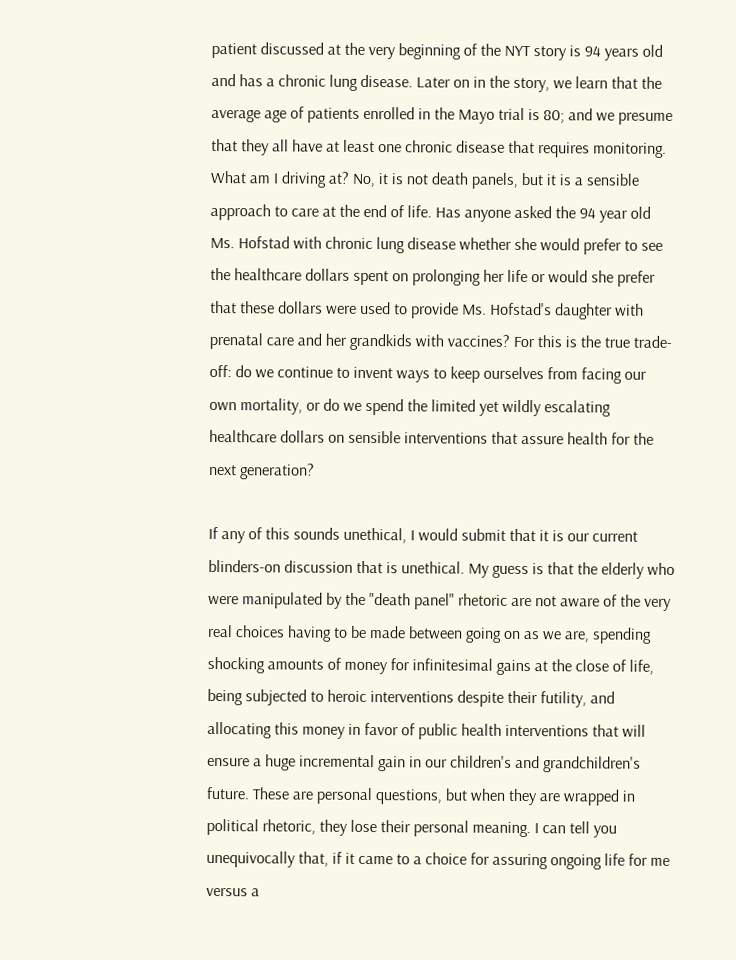patient discussed at the very beginning of the NYT story is 94 years old and has a chronic lung disease. Later on in the story, we learn that the average age of patients enrolled in the Mayo trial is 80; and we presume that they all have at least one chronic disease that requires monitoring. What am I driving at? No, it is not death panels, but it is a sensible approach to care at the end of life. Has anyone asked the 94 year old Ms. Hofstad with chronic lung disease whether she would prefer to see the healthcare dollars spent on prolonging her life or would she prefer that these dollars were used to provide Ms. Hofstad's daughter with prenatal care and her grandkids with vaccines? For this is the true trade-off: do we continue to invent ways to keep ourselves from facing our own mortality, or do we spend the limited yet wildly escalating healthcare dollars on sensible interventions that assure health for the next generation?

If any of this sounds unethical, I would submit that it is our current blinders-on discussion that is unethical. My guess is that the elderly who were manipulated by the "death panel" rhetoric are not aware of the very real choices having to be made between going on as we are, spending shocking amounts of money for infinitesimal gains at the close of life, being subjected to heroic interventions despite their futility, and allocating this money in favor of public health interventions that will ensure a huge incremental gain in our children's and grandchildren's future. These are personal questions, but when they are wrapped in political rhetoric, they lose their personal meaning. I can tell you unequivocally that, if it came to a choice for assuring ongoing life for me versus a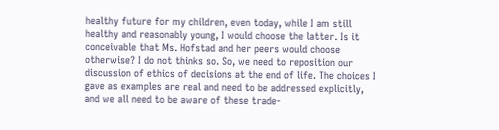healthy future for my children, even today, while I am still healthy and reasonably young, I would choose the latter. Is it conceivable that Ms. Hofstad and her peers would choose otherwise? I do not thinks so. So, we need to reposition our discussion of ethics of decisions at the end of life. The choices I gave as examples are real and need to be addressed explicitly, and we all need to be aware of these trade-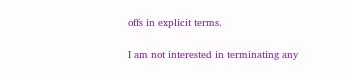offs in explicit terms.

I am not interested in terminating any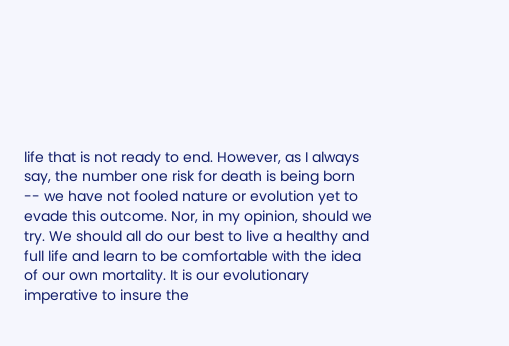life that is not ready to end. However, as I always say, the number one risk for death is being born -- we have not fooled nature or evolution yet to evade this outcome. Nor, in my opinion, should we try. We should all do our best to live a healthy and full life and learn to be comfortable with the idea of our own mortality. It is our evolutionary imperative to insure the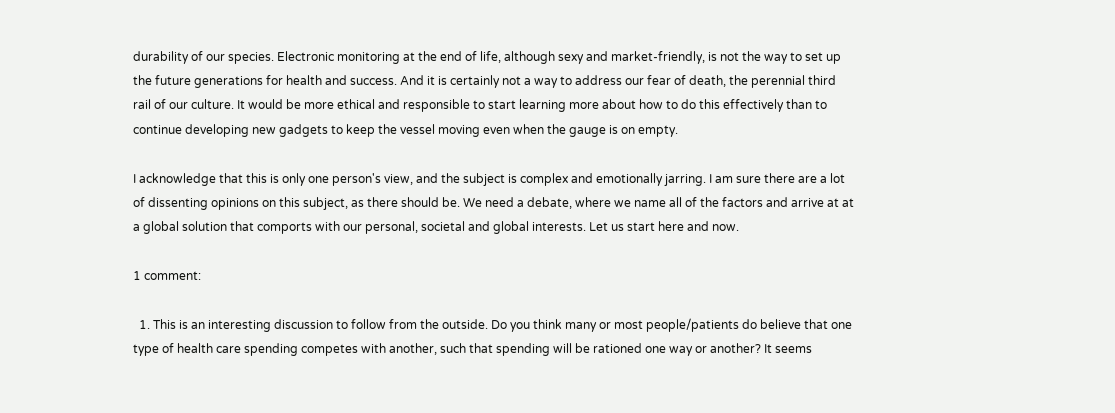durability of our species. Electronic monitoring at the end of life, although sexy and market-friendly, is not the way to set up the future generations for health and success. And it is certainly not a way to address our fear of death, the perennial third rail of our culture. It would be more ethical and responsible to start learning more about how to do this effectively than to continue developing new gadgets to keep the vessel moving even when the gauge is on empty.

I acknowledge that this is only one person's view, and the subject is complex and emotionally jarring. I am sure there are a lot of dissenting opinions on this subject, as there should be. We need a debate, where we name all of the factors and arrive at at a global solution that comports with our personal, societal and global interests. Let us start here and now.

1 comment:

  1. This is an interesting discussion to follow from the outside. Do you think many or most people/patients do believe that one type of health care spending competes with another, such that spending will be rationed one way or another? It seems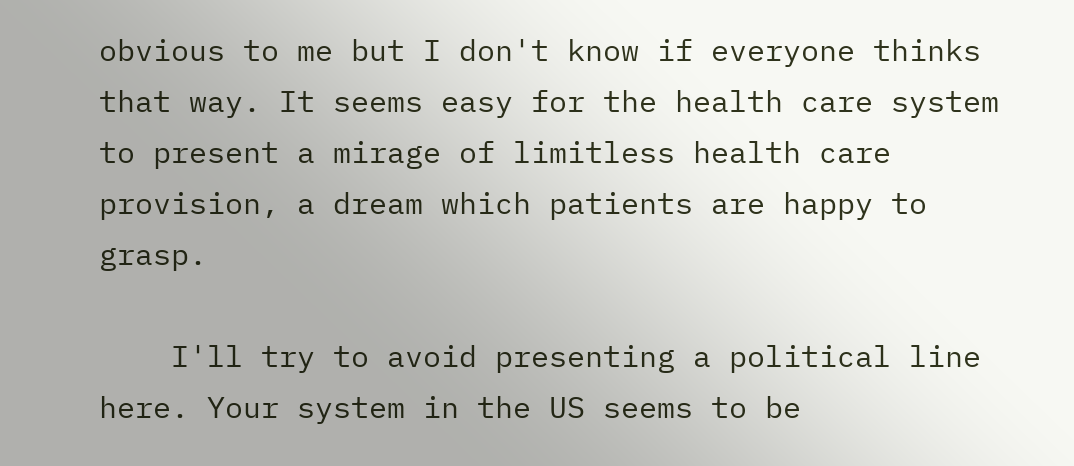obvious to me but I don't know if everyone thinks that way. It seems easy for the health care system to present a mirage of limitless health care provision, a dream which patients are happy to grasp.

    I'll try to avoid presenting a political line here. Your system in the US seems to be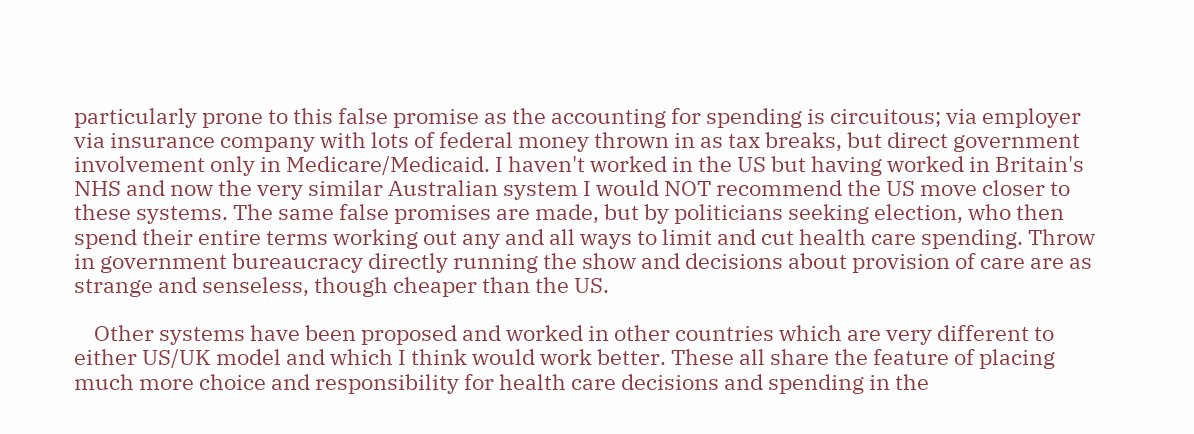particularly prone to this false promise as the accounting for spending is circuitous; via employer via insurance company with lots of federal money thrown in as tax breaks, but direct government involvement only in Medicare/Medicaid. I haven't worked in the US but having worked in Britain's NHS and now the very similar Australian system I would NOT recommend the US move closer to these systems. The same false promises are made, but by politicians seeking election, who then spend their entire terms working out any and all ways to limit and cut health care spending. Throw in government bureaucracy directly running the show and decisions about provision of care are as strange and senseless, though cheaper than the US.

    Other systems have been proposed and worked in other countries which are very different to either US/UK model and which I think would work better. These all share the feature of placing much more choice and responsibility for health care decisions and spending in the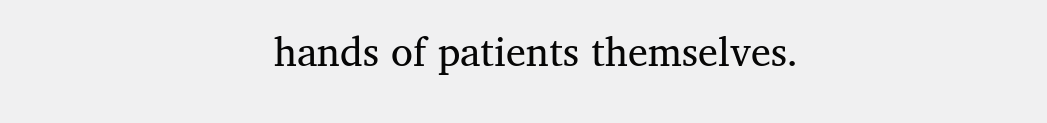hands of patients themselves.